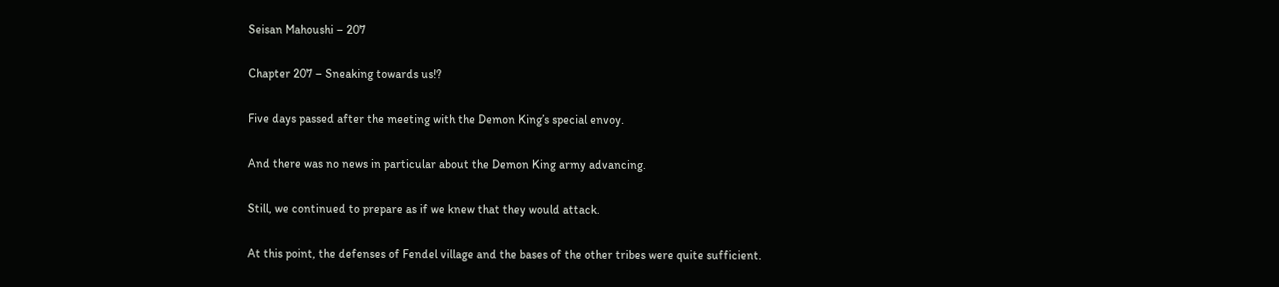Seisan Mahoushi – 207

Chapter 207 – Sneaking towards us!?

Five days passed after the meeting with the Demon King’s special envoy.

And there was no news in particular about the Demon King army advancing.

Still, we continued to prepare as if we knew that they would attack.

At this point, the defenses of Fendel village and the bases of the other tribes were quite sufficient.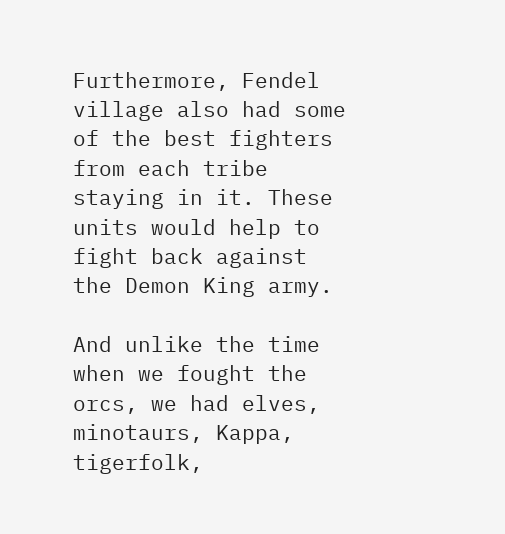Furthermore, Fendel village also had some of the best fighters from each tribe staying in it. These units would help to fight back against the Demon King army.

And unlike the time when we fought the orcs, we had elves, minotaurs, Kappa, tigerfolk,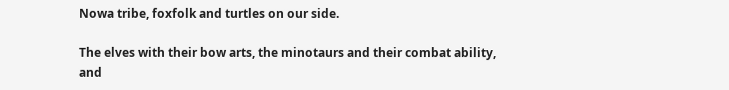Nowa tribe, foxfolk and turtles on our side.

The elves with their bow arts, the minotaurs and their combat ability, and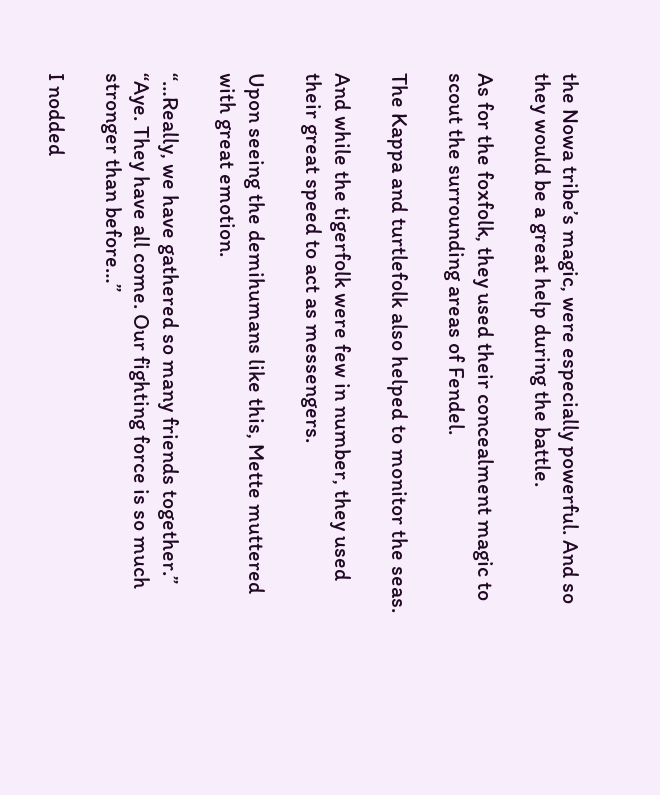the Nowa tribe’s magic, were especially powerful. And so they would be a great help during the battle.

As for the foxfolk, they used their concealment magic to scout the surrounding areas of Fendel.

The Kappa and turtlefolk also helped to monitor the seas.

And while the tigerfolk were few in number, they used their great speed to act as messengers.

Upon seeing the demihumans like this, Mette muttered with great emotion.

“…Really, we have gathered so many friends together.”
“Aye. They have all come. Our fighting force is so much stronger than before…”

I nodded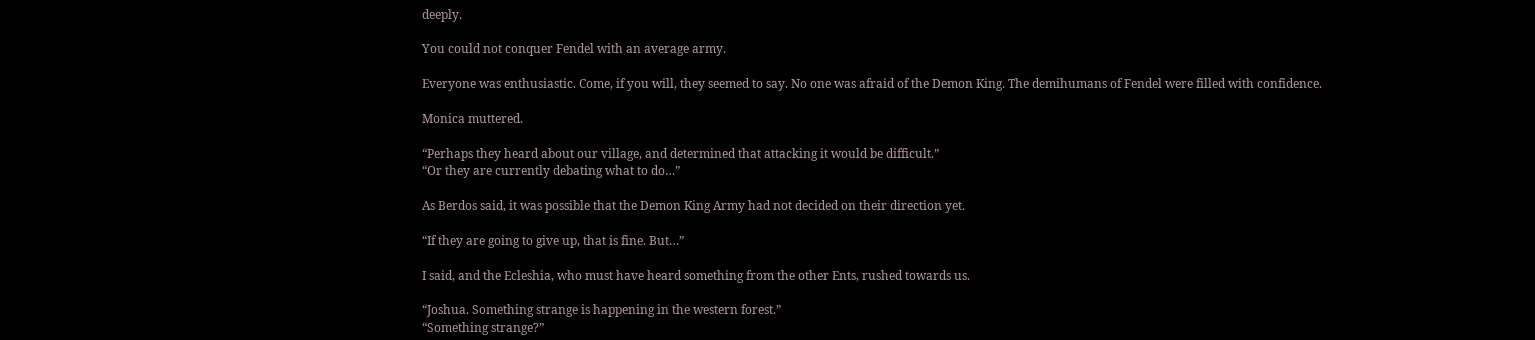deeply.

You could not conquer Fendel with an average army.

Everyone was enthusiastic. Come, if you will, they seemed to say. No one was afraid of the Demon King. The demihumans of Fendel were filled with confidence.

Monica muttered.

“Perhaps they heard about our village, and determined that attacking it would be difficult.”
“Or they are currently debating what to do…”

As Berdos said, it was possible that the Demon King Army had not decided on their direction yet.

“If they are going to give up, that is fine. But…”

I said, and the Ecleshia, who must have heard something from the other Ents, rushed towards us.

“Joshua. Something strange is happening in the western forest.”
“Something strange?”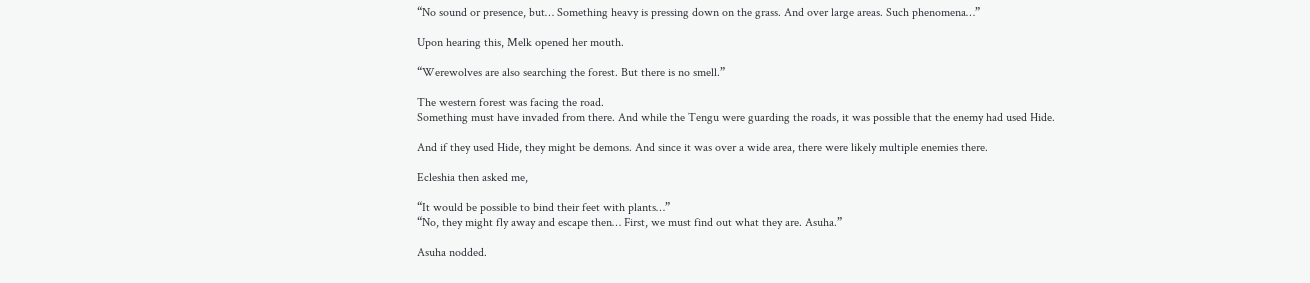“No sound or presence, but… Something heavy is pressing down on the grass. And over large areas. Such phenomena…”

Upon hearing this, Melk opened her mouth.

“Werewolves are also searching the forest. But there is no smell.”

The western forest was facing the road.
Something must have invaded from there. And while the Tengu were guarding the roads, it was possible that the enemy had used Hide.

And if they used Hide, they might be demons. And since it was over a wide area, there were likely multiple enemies there.

Ecleshia then asked me,

“It would be possible to bind their feet with plants…”
“No, they might fly away and escape then… First, we must find out what they are. Asuha.”

Asuha nodded.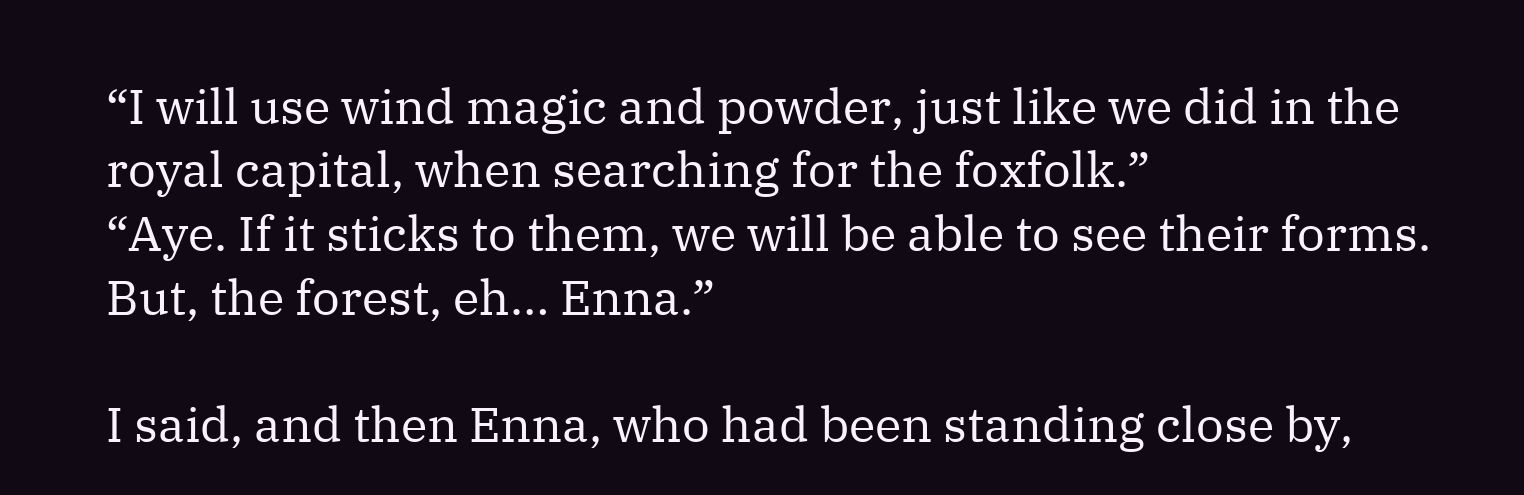“I will use wind magic and powder, just like we did in the royal capital, when searching for the foxfolk.”
“Aye. If it sticks to them, we will be able to see their forms. But, the forest, eh… Enna.”

I said, and then Enna, who had been standing close by,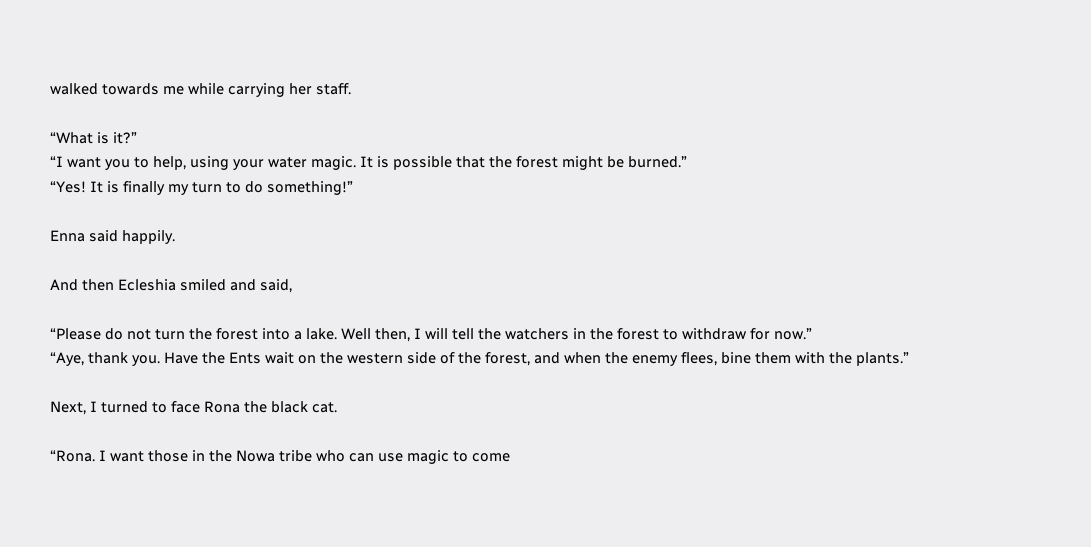walked towards me while carrying her staff.

“What is it?”
“I want you to help, using your water magic. It is possible that the forest might be burned.”
“Yes! It is finally my turn to do something!”

Enna said happily.

And then Ecleshia smiled and said,

“Please do not turn the forest into a lake. Well then, I will tell the watchers in the forest to withdraw for now.”
“Aye, thank you. Have the Ents wait on the western side of the forest, and when the enemy flees, bine them with the plants.”

Next, I turned to face Rona the black cat.

“Rona. I want those in the Nowa tribe who can use magic to come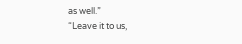as well.”
“Leave it to us,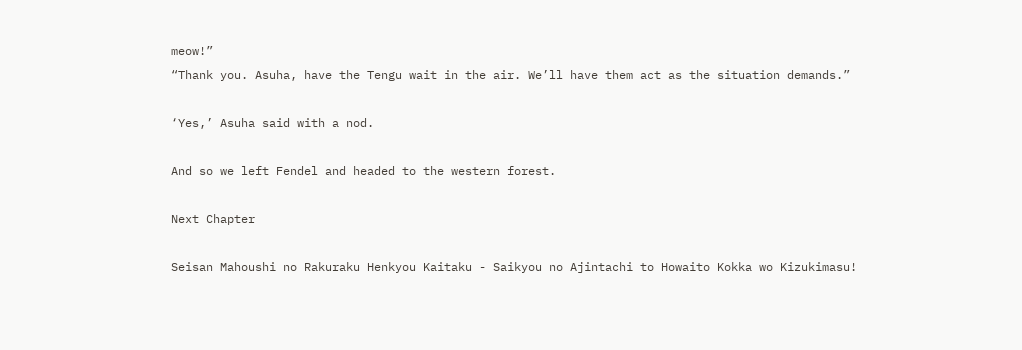meow!”
“Thank you. Asuha, have the Tengu wait in the air. We’ll have them act as the situation demands.”

‘Yes,’ Asuha said with a nod.

And so we left Fendel and headed to the western forest.

Next Chapter

Seisan Mahoushi no Rakuraku Henkyou Kaitaku - Saikyou no Ajintachi to Howaito Kokka wo Kizukimasu!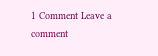1 Comment Leave a comment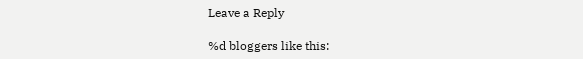Leave a Reply

%d bloggers like this: